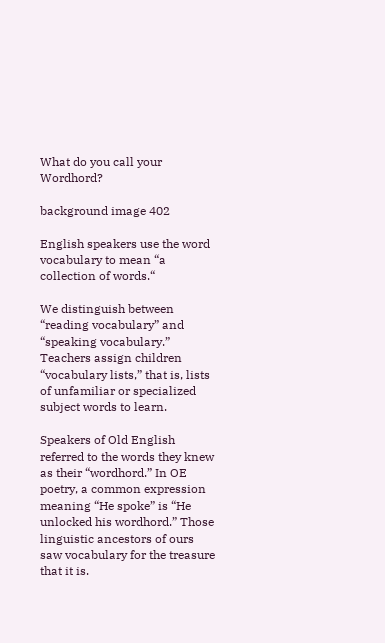What do you call your Wordhord?

background image 402

English speakers use the word vocabulary to mean “a collection of words.“

We distinguish between “reading vocabulary” and “speaking vocabulary.” Teachers assign children “vocabulary lists,” that is, lists of unfamiliar or specialized subject words to learn.

Speakers of Old English referred to the words they knew as their “wordhord.” In OE poetry, a common expression meaning “He spoke” is “He unlocked his wordhord.” Those linguistic ancestors of ours saw vocabulary for the treasure that it is.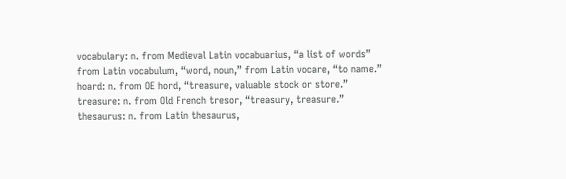vocabulary: n. from Medieval Latin vocabuarius, “a list of words” from Latin vocabulum, “word, noun,” from Latin vocare, “to name.”
hoard: n. from OE hord, “treasure, valuable stock or store.”
treasure: n. from Old French tresor, “treasury, treasure.”
thesaurus: n. from Latin thesaurus,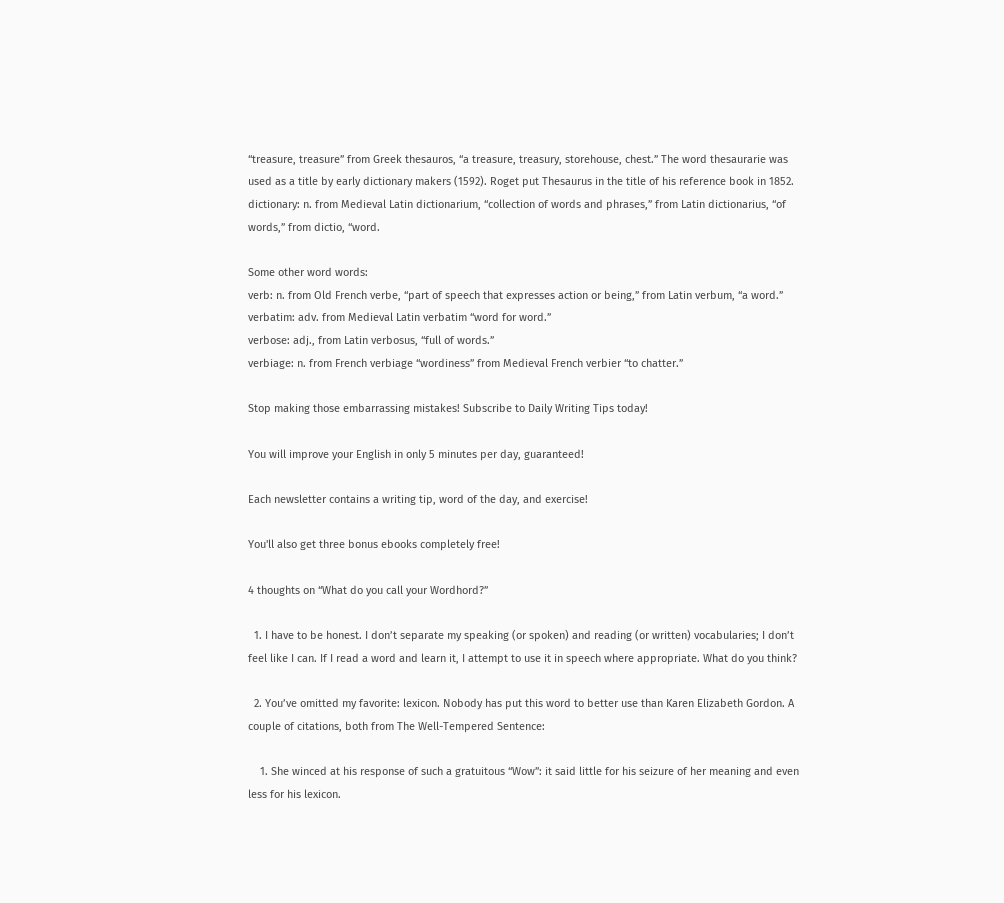“treasure, treasure” from Greek thesauros, “a treasure, treasury, storehouse, chest.” The word thesaurarie was used as a title by early dictionary makers (1592). Roget put Thesaurus in the title of his reference book in 1852.
dictionary: n. from Medieval Latin dictionarium, “collection of words and phrases,” from Latin dictionarius, “of words,” from dictio, “word.

Some other word words:
verb: n. from Old French verbe, “part of speech that expresses action or being,” from Latin verbum, “a word.”
verbatim: adv. from Medieval Latin verbatim “word for word.”
verbose: adj., from Latin verbosus, “full of words.”
verbiage: n. from French verbiage “wordiness” from Medieval French verbier “to chatter.”

Stop making those embarrassing mistakes! Subscribe to Daily Writing Tips today!

You will improve your English in only 5 minutes per day, guaranteed!

Each newsletter contains a writing tip, word of the day, and exercise!

You'll also get three bonus ebooks completely free!

4 thoughts on “What do you call your Wordhord?”

  1. I have to be honest. I don’t separate my speaking (or spoken) and reading (or written) vocabularies; I don’t feel like I can. If I read a word and learn it, I attempt to use it in speech where appropriate. What do you think?

  2. You’ve omitted my favorite: lexicon. Nobody has put this word to better use than Karen Elizabeth Gordon. A couple of citations, both from The Well-Tempered Sentence:

    1. She winced at his response of such a gratuitous “Wow”: it said little for his seizure of her meaning and even less for his lexicon.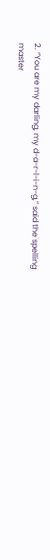2. “You are my darling, my d-a-r-l-i-n-g,” said the spelling master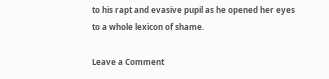to his rapt and evasive pupil as he opened her eyes to a whole lexicon of shame.

Leave a Comment